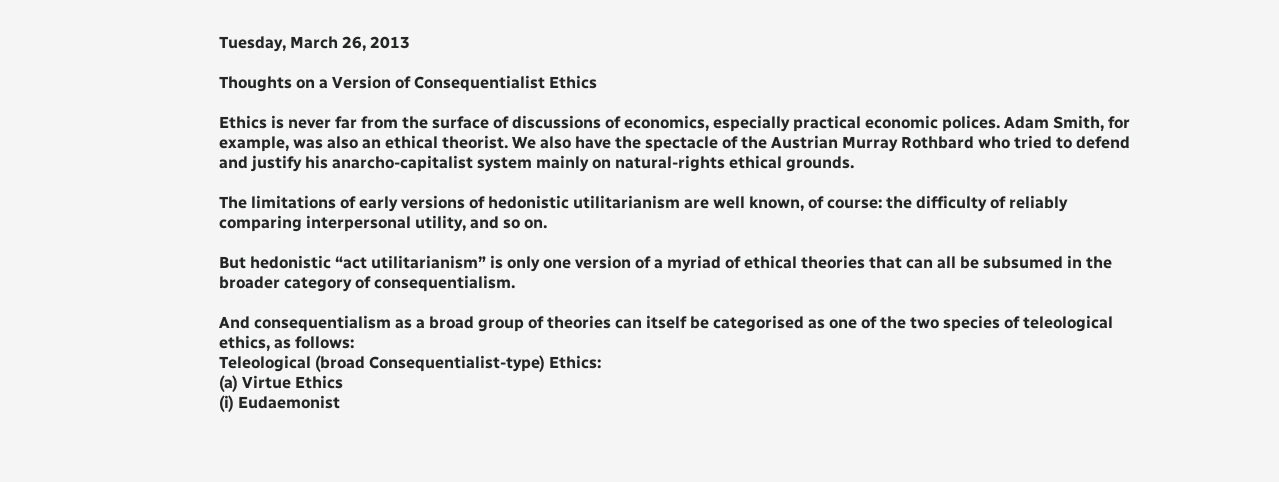Tuesday, March 26, 2013

Thoughts on a Version of Consequentialist Ethics

Ethics is never far from the surface of discussions of economics, especially practical economic polices. Adam Smith, for example, was also an ethical theorist. We also have the spectacle of the Austrian Murray Rothbard who tried to defend and justify his anarcho-capitalist system mainly on natural-rights ethical grounds.

The limitations of early versions of hedonistic utilitarianism are well known, of course: the difficulty of reliably comparing interpersonal utility, and so on.

But hedonistic “act utilitarianism” is only one version of a myriad of ethical theories that can all be subsumed in the broader category of consequentialism.

And consequentialism as a broad group of theories can itself be categorised as one of the two species of teleological ethics, as follows:
Teleological (broad Consequentialist-type) Ethics:
(a) Virtue Ethics
(i) Eudaemonist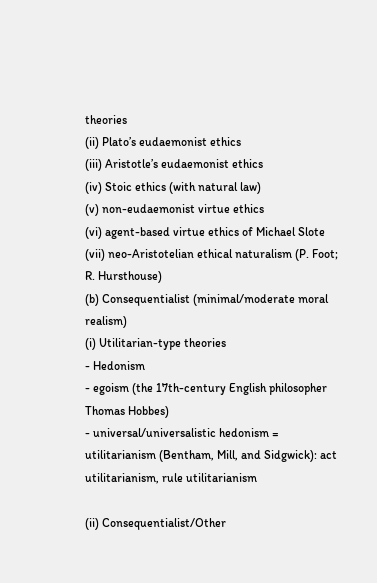theories
(ii) Plato’s eudaemonist ethics
(iii) Aristotle’s eudaemonist ethics
(iv) Stoic ethics (with natural law)
(v) non-eudaemonist virtue ethics
(vi) agent-based virtue ethics of Michael Slote
(vii) neo-Aristotelian ethical naturalism (P. Foot; R. Hursthouse)
(b) Consequentialist (minimal/moderate moral realism)
(i) Utilitarian-type theories
- Hedonism
- egoism (the 17th-century English philosopher Thomas Hobbes)
- universal/universalistic hedonism = utilitarianism (Bentham, Mill, and Sidgwick): act utilitarianism, rule utilitarianism

(ii) Consequentialist/Other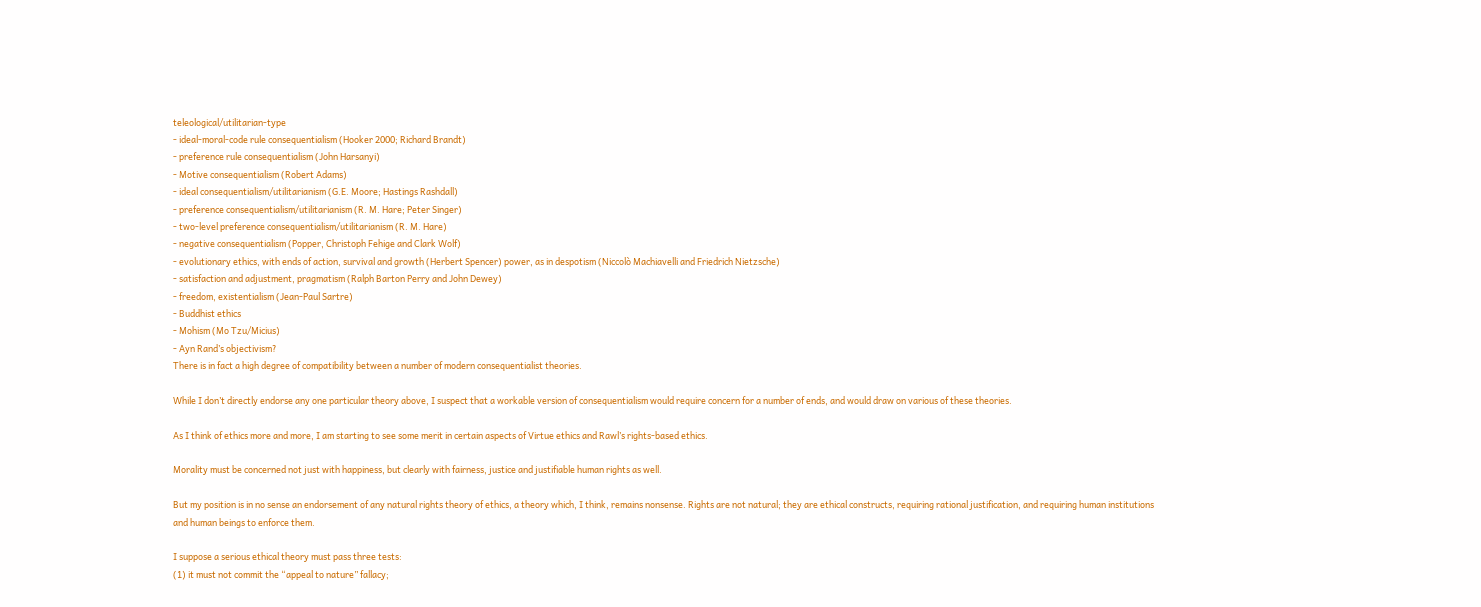teleological/utilitarian-type
- ideal-moral-code rule consequentialism (Hooker 2000; Richard Brandt)
- preference rule consequentialism (John Harsanyi)
- Motive consequentialism (Robert Adams)
- ideal consequentialism/utilitarianism (G.E. Moore; Hastings Rashdall)
- preference consequentialism/utilitarianism (R. M. Hare; Peter Singer)
- two-level preference consequentialism/utilitarianism (R. M. Hare)
- negative consequentialism (Popper, Christoph Fehige and Clark Wolf)
- evolutionary ethics, with ends of action, survival and growth (Herbert Spencer) power, as in despotism (Niccolò Machiavelli and Friedrich Nietzsche)
- satisfaction and adjustment, pragmatism (Ralph Barton Perry and John Dewey)
- freedom, existentialism (Jean-Paul Sartre)
- Buddhist ethics
- Mohism (Mo Tzu/Micius)
- Ayn Rand’s objectivism?
There is in fact a high degree of compatibility between a number of modern consequentialist theories.

While I don’t directly endorse any one particular theory above, I suspect that a workable version of consequentialism would require concern for a number of ends, and would draw on various of these theories.

As I think of ethics more and more, I am starting to see some merit in certain aspects of Virtue ethics and Rawl’s rights-based ethics.

Morality must be concerned not just with happiness, but clearly with fairness, justice and justifiable human rights as well.

But my position is in no sense an endorsement of any natural rights theory of ethics, a theory which, I think, remains nonsense. Rights are not natural; they are ethical constructs, requiring rational justification, and requiring human institutions and human beings to enforce them.

I suppose a serious ethical theory must pass three tests:
(1) it must not commit the “appeal to nature” fallacy;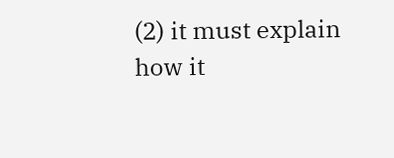(2) it must explain how it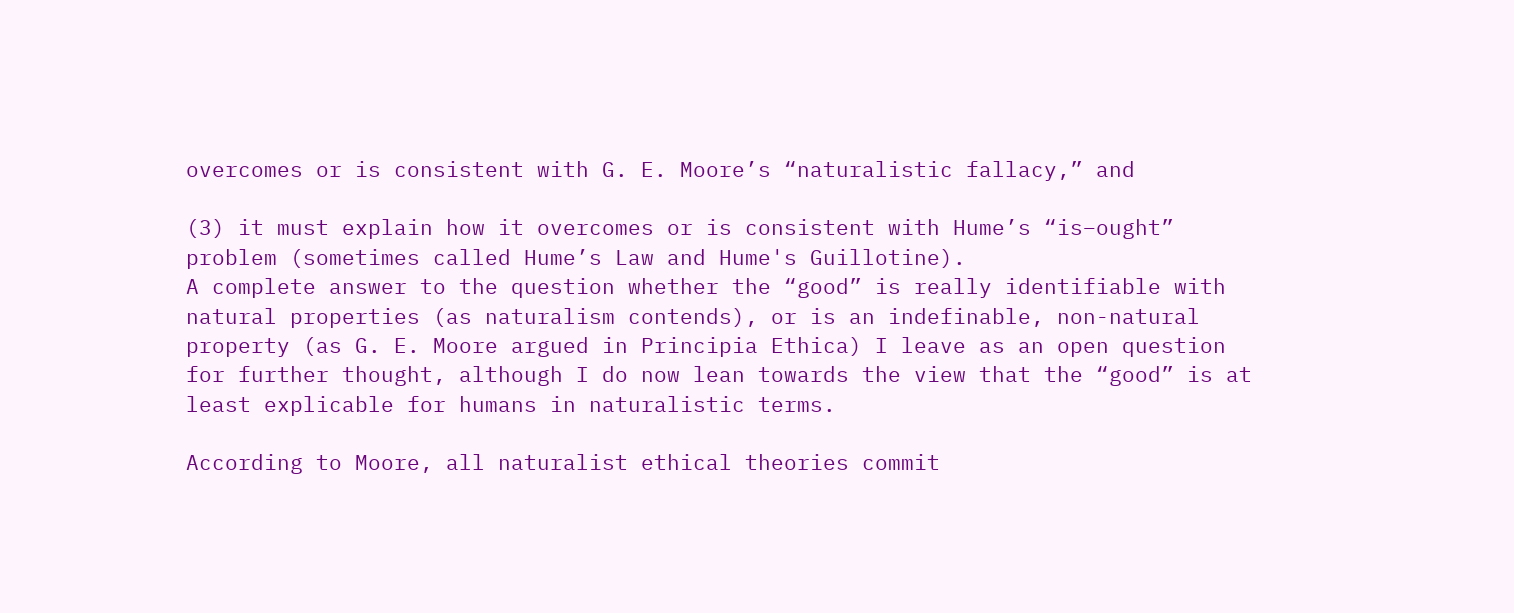overcomes or is consistent with G. E. Moore’s “naturalistic fallacy,” and

(3) it must explain how it overcomes or is consistent with Hume’s “is–ought” problem (sometimes called Hume’s Law and Hume's Guillotine).
A complete answer to the question whether the “good” is really identifiable with natural properties (as naturalism contends), or is an indefinable, non-natural property (as G. E. Moore argued in Principia Ethica) I leave as an open question for further thought, although I do now lean towards the view that the “good” is at least explicable for humans in naturalistic terms.

According to Moore, all naturalist ethical theories commit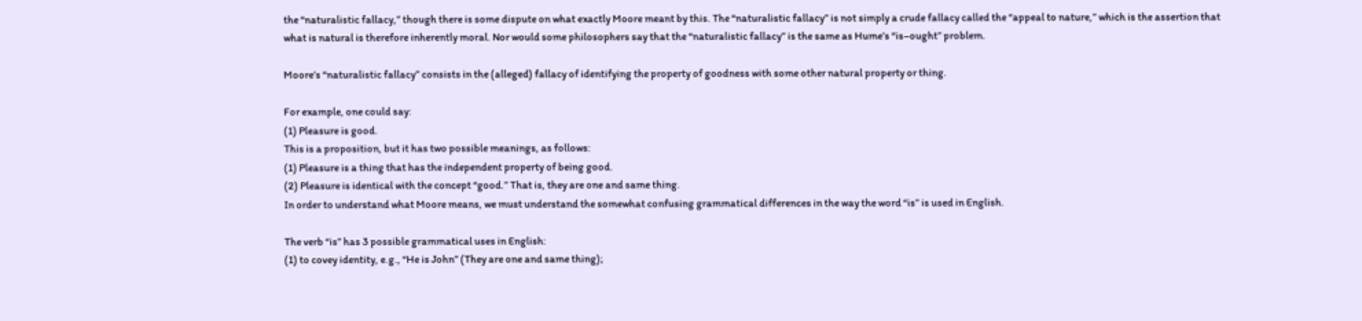the “naturalistic fallacy,” though there is some dispute on what exactly Moore meant by this. The “naturalistic fallacy” is not simply a crude fallacy called the “appeal to nature,” which is the assertion that what is natural is therefore inherently moral. Nor would some philosophers say that the “naturalistic fallacy” is the same as Hume’s “is–ought” problem.

Moore’s “naturalistic fallacy” consists in the (alleged) fallacy of identifying the property of goodness with some other natural property or thing.

For example, one could say:
(1) Pleasure is good.
This is a proposition, but it has two possible meanings, as follows:
(1) Pleasure is a thing that has the independent property of being good.
(2) Pleasure is identical with the concept “good.” That is, they are one and same thing.
In order to understand what Moore means, we must understand the somewhat confusing grammatical differences in the way the word “is” is used in English.

The verb “is” has 3 possible grammatical uses in English:
(1) to covey identity, e.g., “He is John” (They are one and same thing);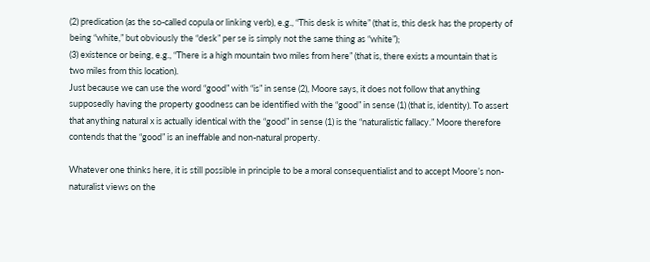(2) predication (as the so-called copula or linking verb), e.g., “This desk is white” (that is, this desk has the property of being “white,” but obviously the “desk” per se is simply not the same thing as “white”);
(3) existence or being, e.g., “There is a high mountain two miles from here” (that is, there exists a mountain that is two miles from this location).
Just because we can use the word “good” with “is” in sense (2), Moore says, it does not follow that anything supposedly having the property goodness can be identified with the “good” in sense (1) (that is, identity). To assert that anything natural x is actually identical with the “good” in sense (1) is the “naturalistic fallacy.” Moore therefore contends that the “good” is an ineffable and non-natural property.

Whatever one thinks here, it is still possible in principle to be a moral consequentialist and to accept Moore’s non-naturalist views on the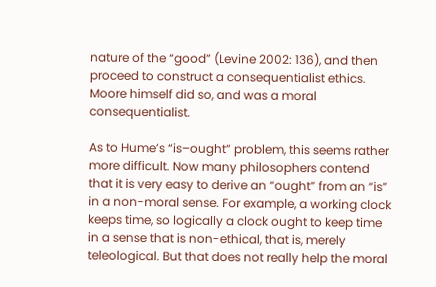nature of the “good” (Levine 2002: 136), and then proceed to construct a consequentialist ethics. Moore himself did so, and was a moral consequentialist.

As to Hume’s “is–ought” problem, this seems rather more difficult. Now many philosophers contend that it is very easy to derive an “ought” from an “is” in a non-moral sense. For example, a working clock keeps time, so logically a clock ought to keep time in a sense that is non-ethical, that is, merely teleological. But that does not really help the moral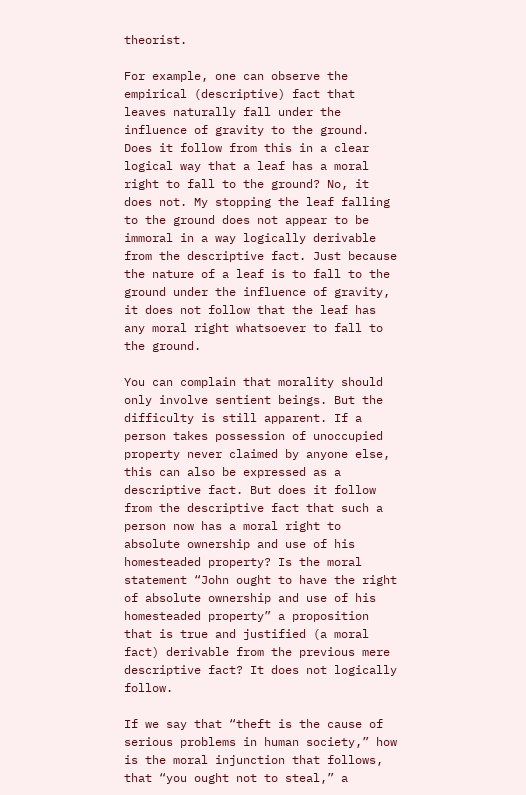theorist.

For example, one can observe the empirical (descriptive) fact that leaves naturally fall under the influence of gravity to the ground. Does it follow from this in a clear logical way that a leaf has a moral right to fall to the ground? No, it does not. My stopping the leaf falling to the ground does not appear to be immoral in a way logically derivable from the descriptive fact. Just because the nature of a leaf is to fall to the ground under the influence of gravity, it does not follow that the leaf has any moral right whatsoever to fall to the ground.

You can complain that morality should only involve sentient beings. But the difficulty is still apparent. If a person takes possession of unoccupied property never claimed by anyone else, this can also be expressed as a descriptive fact. But does it follow from the descriptive fact that such a person now has a moral right to absolute ownership and use of his homesteaded property? Is the moral statement “John ought to have the right of absolute ownership and use of his homesteaded property” a proposition that is true and justified (a moral fact) derivable from the previous mere descriptive fact? It does not logically follow.

If we say that “theft is the cause of serious problems in human society,” how is the moral injunction that follows, that “you ought not to steal,” a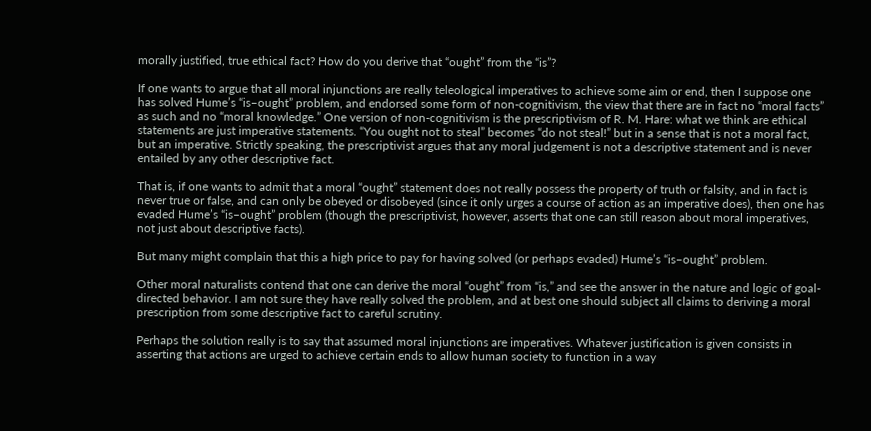morally justified, true ethical fact? How do you derive that “ought” from the “is”?

If one wants to argue that all moral injunctions are really teleological imperatives to achieve some aim or end, then I suppose one has solved Hume’s “is–ought” problem, and endorsed some form of non-cognitivism, the view that there are in fact no “moral facts” as such and no “moral knowledge.” One version of non-cognitivism is the prescriptivism of R. M. Hare: what we think are ethical statements are just imperative statements. “You ought not to steal” becomes “do not steal!” but in a sense that is not a moral fact, but an imperative. Strictly speaking, the prescriptivist argues that any moral judgement is not a descriptive statement and is never entailed by any other descriptive fact.

That is, if one wants to admit that a moral “ought” statement does not really possess the property of truth or falsity, and in fact is never true or false, and can only be obeyed or disobeyed (since it only urges a course of action as an imperative does), then one has evaded Hume’s “is–ought” problem (though the prescriptivist, however, asserts that one can still reason about moral imperatives, not just about descriptive facts).

But many might complain that this a high price to pay for having solved (or perhaps evaded) Hume’s “is–ought” problem.

Other moral naturalists contend that one can derive the moral “ought” from “is,” and see the answer in the nature and logic of goal-directed behavior. I am not sure they have really solved the problem, and at best one should subject all claims to deriving a moral prescription from some descriptive fact to careful scrutiny.

Perhaps the solution really is to say that assumed moral injunctions are imperatives. Whatever justification is given consists in asserting that actions are urged to achieve certain ends to allow human society to function in a way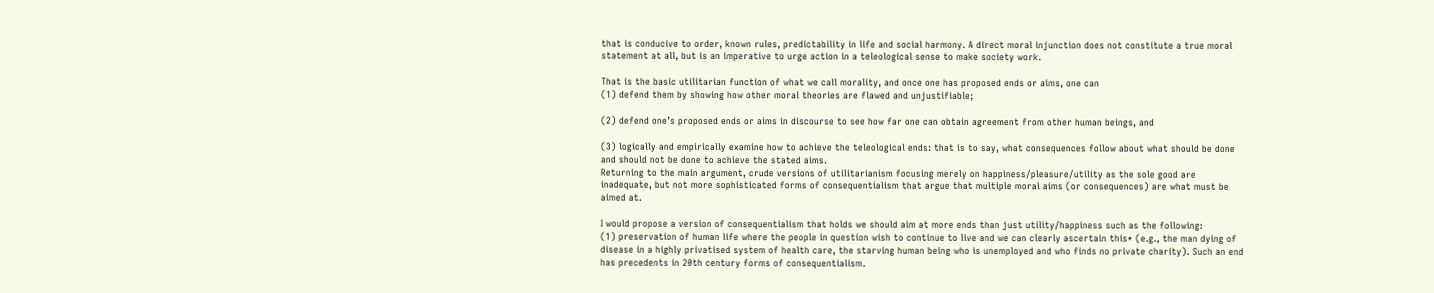that is conducive to order, known rules, predictability in life and social harmony. A direct moral injunction does not constitute a true moral statement at all, but is an imperative to urge action in a teleological sense to make society work.

That is the basic utilitarian function of what we call morality, and once one has proposed ends or aims, one can
(1) defend them by showing how other moral theories are flawed and unjustifiable;

(2) defend one’s proposed ends or aims in discourse to see how far one can obtain agreement from other human beings, and

(3) logically and empirically examine how to achieve the teleological ends: that is to say, what consequences follow about what should be done and should not be done to achieve the stated aims.
Returning to the main argument, crude versions of utilitarianism focusing merely on happiness/pleasure/utility as the sole good are inadequate, but not more sophisticated forms of consequentialism that argue that multiple moral aims (or consequences) are what must be aimed at.

I would propose a version of consequentialism that holds we should aim at more ends than just utility/happiness such as the following:
(1) preservation of human life where the people in question wish to continue to live and we can clearly ascertain this* (e.g., the man dying of disease in a highly privatised system of health care, the starving human being who is unemployed and who finds no private charity). Such an end has precedents in 20th century forms of consequentialism.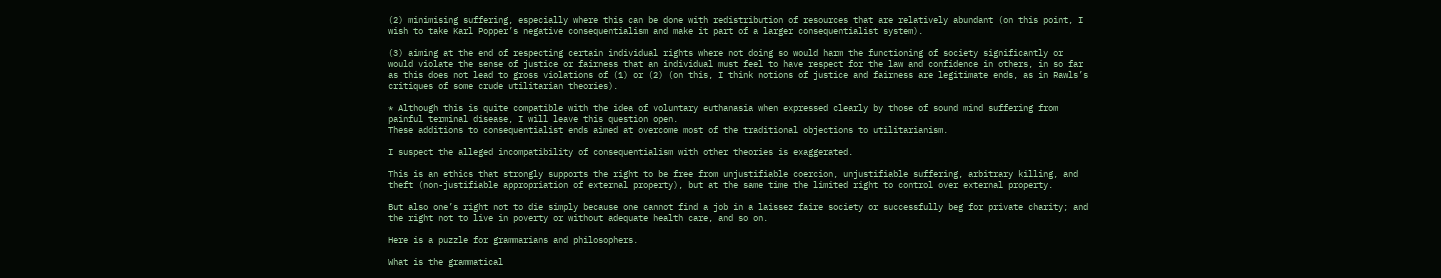(2) minimising suffering, especially where this can be done with redistribution of resources that are relatively abundant (on this point, I wish to take Karl Popper’s negative consequentialism and make it part of a larger consequentialist system).

(3) aiming at the end of respecting certain individual rights where not doing so would harm the functioning of society significantly or would violate the sense of justice or fairness that an individual must feel to have respect for the law and confidence in others, in so far as this does not lead to gross violations of (1) or (2) (on this, I think notions of justice and fairness are legitimate ends, as in Rawls’s critiques of some crude utilitarian theories).

* Although this is quite compatible with the idea of voluntary euthanasia when expressed clearly by those of sound mind suffering from painful terminal disease, I will leave this question open.
These additions to consequentialist ends aimed at overcome most of the traditional objections to utilitarianism.

I suspect the alleged incompatibility of consequentialism with other theories is exaggerated.

This is an ethics that strongly supports the right to be free from unjustifiable coercion, unjustifiable suffering, arbitrary killing, and theft (non-justifiable appropriation of external property), but at the same time the limited right to control over external property.

But also one’s right not to die simply because one cannot find a job in a laissez faire society or successfully beg for private charity; and the right not to live in poverty or without adequate health care, and so on.

Here is a puzzle for grammarians and philosophers.

What is the grammatical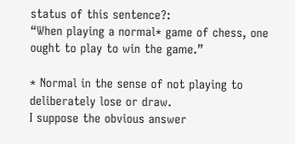status of this sentence?:
“When playing a normal* game of chess, one ought to play to win the game.”

* Normal in the sense of not playing to deliberately lose or draw.
I suppose the obvious answer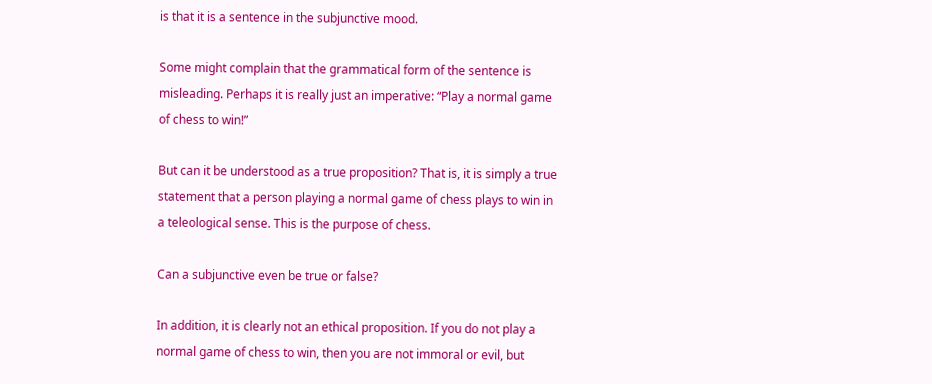is that it is a sentence in the subjunctive mood.

Some might complain that the grammatical form of the sentence is misleading. Perhaps it is really just an imperative: “Play a normal game of chess to win!”

But can it be understood as a true proposition? That is, it is simply a true statement that a person playing a normal game of chess plays to win in a teleological sense. This is the purpose of chess.

Can a subjunctive even be true or false?

In addition, it is clearly not an ethical proposition. If you do not play a normal game of chess to win, then you are not immoral or evil, but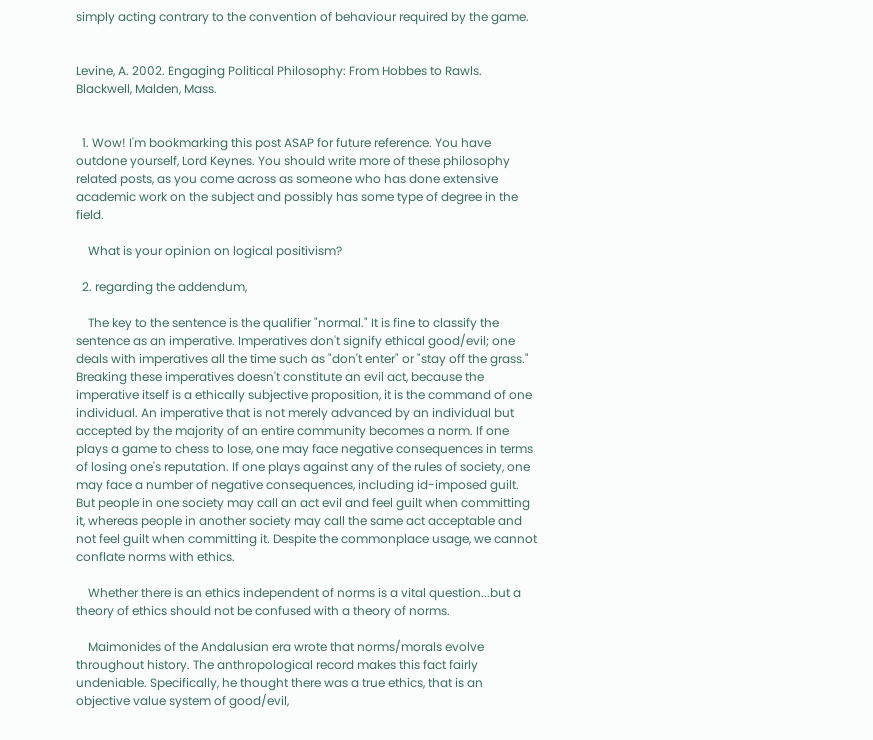simply acting contrary to the convention of behaviour required by the game.


Levine, A. 2002. Engaging Political Philosophy: From Hobbes to Rawls. Blackwell, Malden, Mass.


  1. Wow! I'm bookmarking this post ASAP for future reference. You have outdone yourself, Lord Keynes. You should write more of these philosophy related posts, as you come across as someone who has done extensive academic work on the subject and possibly has some type of degree in the field.

    What is your opinion on logical positivism?

  2. regarding the addendum,

    The key to the sentence is the qualifier "normal." It is fine to classify the sentence as an imperative. Imperatives don't signify ethical good/evil; one deals with imperatives all the time such as "don't enter" or "stay off the grass." Breaking these imperatives doesn't constitute an evil act, because the imperative itself is a ethically subjective proposition, it is the command of one individual. An imperative that is not merely advanced by an individual but accepted by the majority of an entire community becomes a norm. If one plays a game to chess to lose, one may face negative consequences in terms of losing one's reputation. If one plays against any of the rules of society, one may face a number of negative consequences, including id-imposed guilt. But people in one society may call an act evil and feel guilt when committing it, whereas people in another society may call the same act acceptable and not feel guilt when committing it. Despite the commonplace usage, we cannot conflate norms with ethics.

    Whether there is an ethics independent of norms is a vital question...but a theory of ethics should not be confused with a theory of norms.

    Maimonides of the Andalusian era wrote that norms/morals evolve throughout history. The anthropological record makes this fact fairly undeniable. Specifically, he thought there was a true ethics, that is an objective value system of good/evil,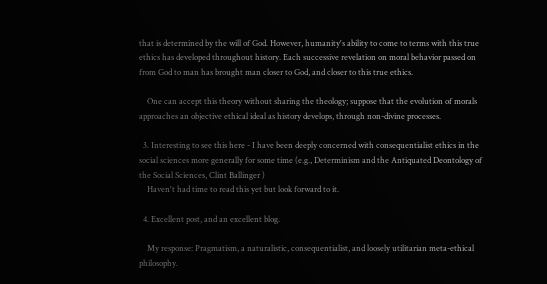that is determined by the will of God. However, humanity's ability to come to terms with this true ethics has developed throughout history. Each successive revelation on moral behavior passed on from God to man has brought man closer to God, and closer to this true ethics.

    One can accept this theory without sharing the theology; suppose that the evolution of morals approaches an objective ethical ideal as history develops, through non-divine processes.

  3. Interesting to see this here - I have been deeply concerned with consequentialist ethics in the social sciences more generally for some time (e.g., Determinism and the Antiquated Deontology of the Social Sciences, Clint Ballinger )
    Haven't had time to read this yet but look forward to it.

  4. Excellent post, and an excellent blog.

    My response: Pragmatism, a naturalistic, consequentialist, and loosely utilitarian meta-ethical philosophy.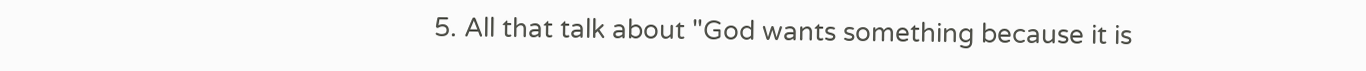5. All that talk about "God wants something because it is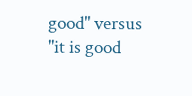good" versus "it is good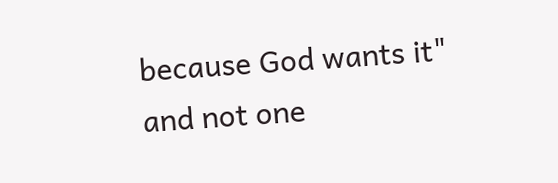because God wants it" and not one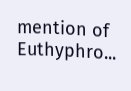mention of Euthyphro...